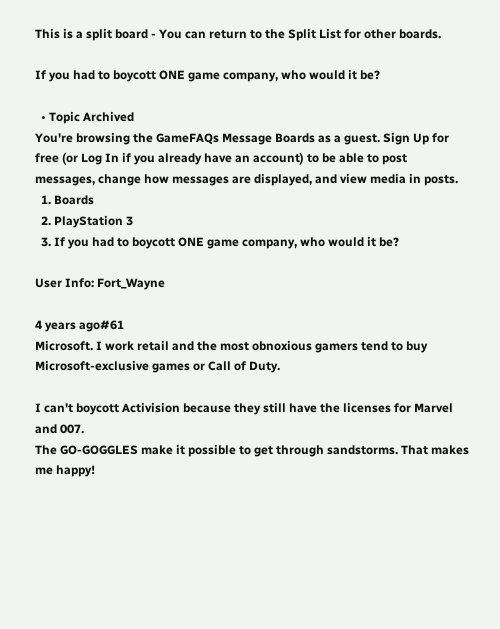This is a split board - You can return to the Split List for other boards.

If you had to boycott ONE game company, who would it be?

  • Topic Archived
You're browsing the GameFAQs Message Boards as a guest. Sign Up for free (or Log In if you already have an account) to be able to post messages, change how messages are displayed, and view media in posts.
  1. Boards
  2. PlayStation 3
  3. If you had to boycott ONE game company, who would it be?

User Info: Fort_Wayne

4 years ago#61
Microsoft. I work retail and the most obnoxious gamers tend to buy Microsoft-exclusive games or Call of Duty.

I can't boycott Activision because they still have the licenses for Marvel and 007.
The GO-GOGGLES make it possible to get through sandstorms. That makes me happy!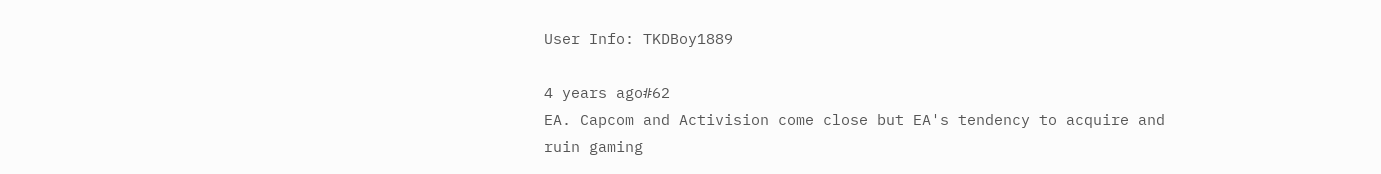User Info: TKDBoy1889

4 years ago#62
EA. Capcom and Activision come close but EA's tendency to acquire and ruin gaming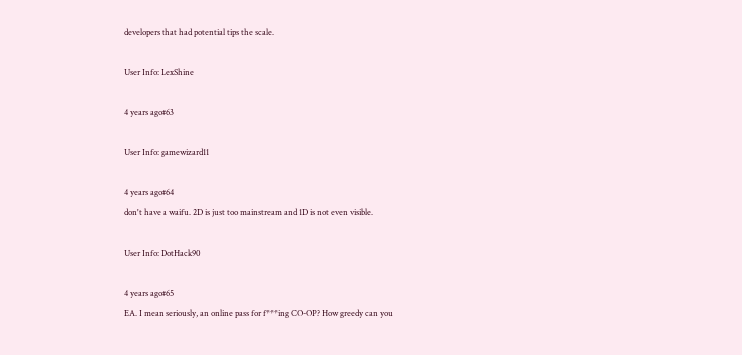developers that had potential tips the scale.

User Info: LexShine

4 years ago#63

User Info: gamewizard11

4 years ago#64
don't have a waifu. 2D is just too mainstream and 1D is not even visible.

User Info: DotHack90

4 years ago#65
EA. I mean seriously, an online pass for f***ing CO-OP? How greedy can you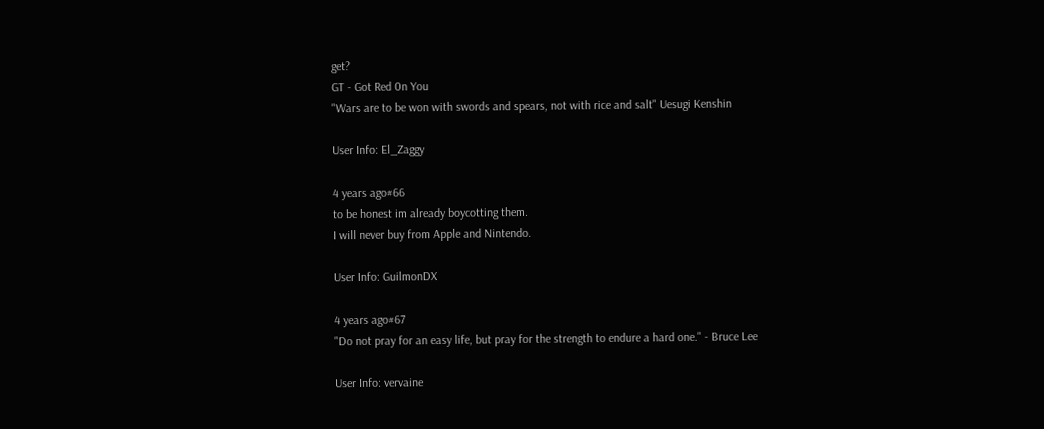get?
GT - Got Red 0n You
"Wars are to be won with swords and spears, not with rice and salt" Uesugi Kenshin

User Info: El_Zaggy

4 years ago#66
to be honest im already boycotting them.
I will never buy from Apple and Nintendo.

User Info: GuilmonDX

4 years ago#67
"Do not pray for an easy life, but pray for the strength to endure a hard one." - Bruce Lee

User Info: vervaine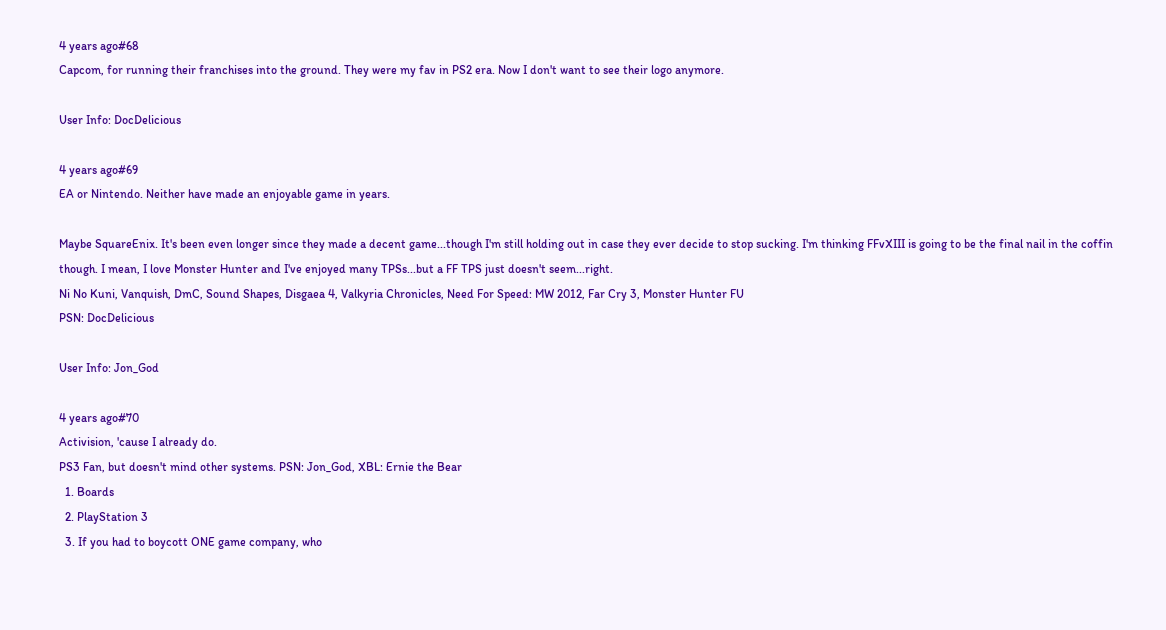4 years ago#68
Capcom, for running their franchises into the ground. They were my fav in PS2 era. Now I don't want to see their logo anymore.

User Info: DocDelicious

4 years ago#69
EA or Nintendo. Neither have made an enjoyable game in years.

Maybe SquareEnix. It's been even longer since they made a decent game...though I'm still holding out in case they ever decide to stop sucking. I'm thinking FFvXIII is going to be the final nail in the coffin though. I mean, I love Monster Hunter and I've enjoyed many TPSs...but a FF TPS just doesn't seem...right.
Ni No Kuni, Vanquish, DmC, Sound Shapes, Disgaea 4, Valkyria Chronicles, Need For Speed: MW 2012, Far Cry 3, Monster Hunter FU
PSN: DocDelicious

User Info: Jon_God

4 years ago#70
Activision, 'cause I already do.
PS3 Fan, but doesn't mind other systems. PSN: Jon_God, XBL: Ernie the Bear
  1. Boards
  2. PlayStation 3
  3. If you had to boycott ONE game company, who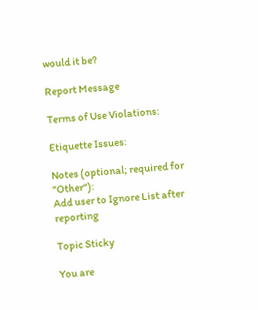would it be?

Report Message

Terms of Use Violations:

Etiquette Issues:

Notes (optional; required for "Other"):
Add user to Ignore List after reporting

Topic Sticky

You are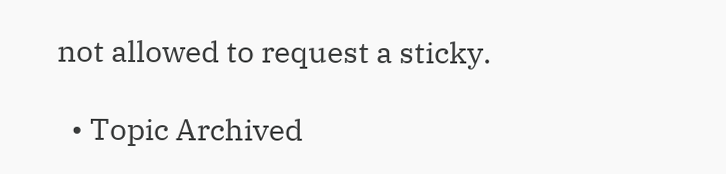not allowed to request a sticky.

  • Topic Archived